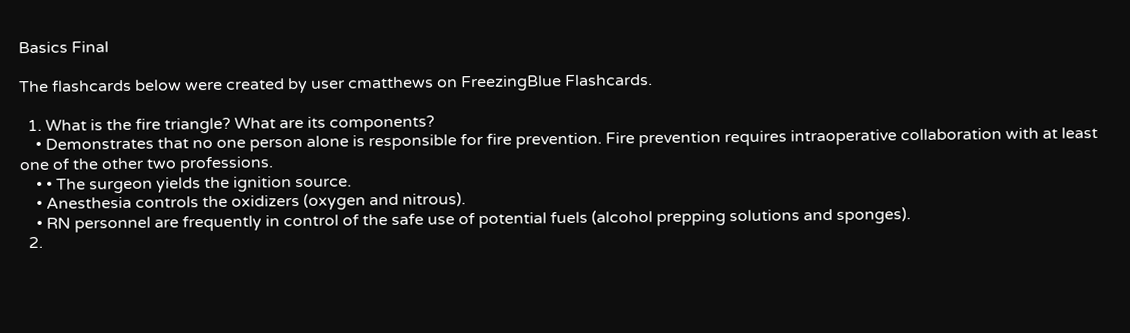Basics Final

The flashcards below were created by user cmatthews on FreezingBlue Flashcards.

  1. What is the fire triangle? What are its components?
    • Demonstrates that no one person alone is responsible for fire prevention. Fire prevention requires intraoperative collaboration with at least one of the other two professions.
    • • The surgeon yields the ignition source.
    • Anesthesia controls the oxidizers (oxygen and nitrous).
    • RN personnel are frequently in control of the safe use of potential fuels (alcohol prepping solutions and sponges).
  2.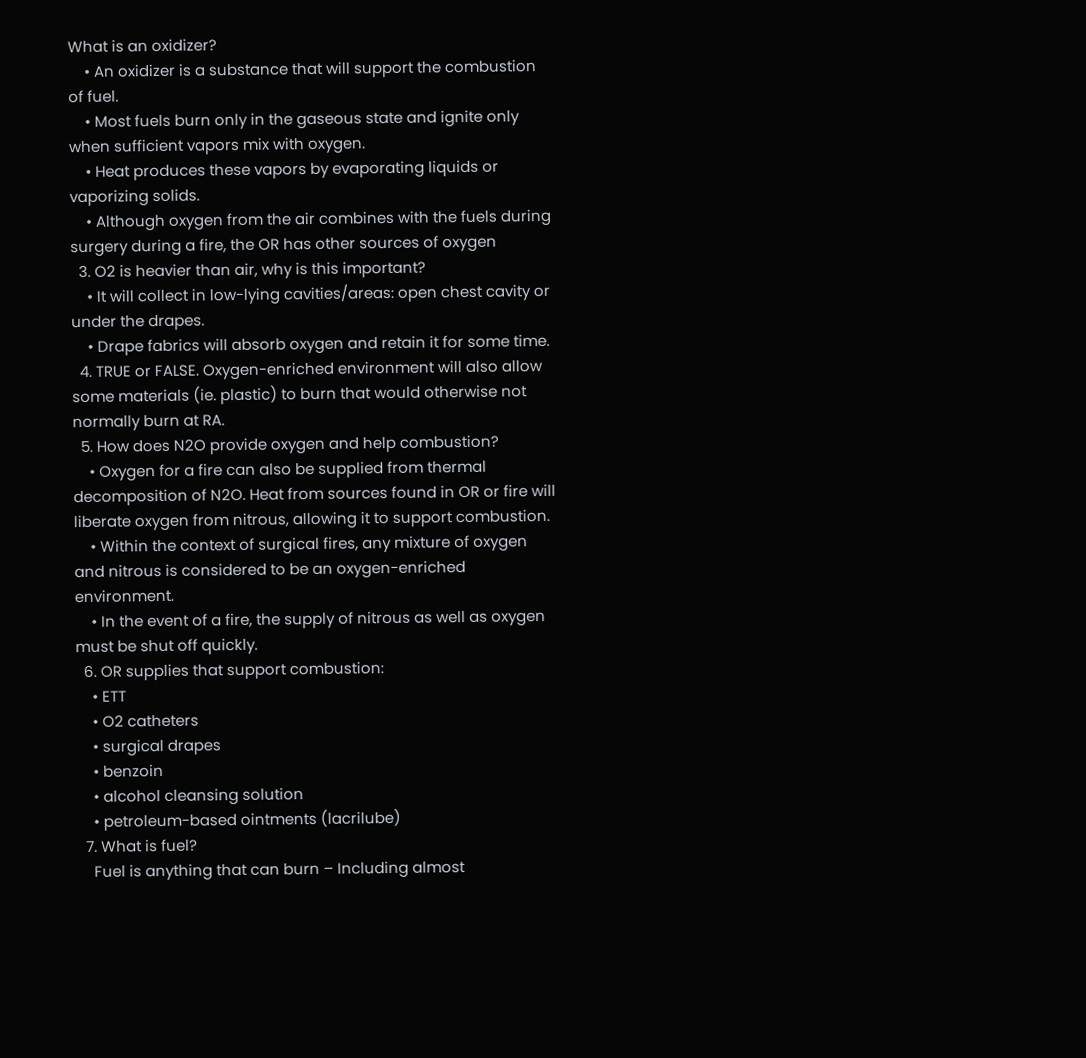What is an oxidizer?
    • An oxidizer is a substance that will support the combustion of fuel.
    • Most fuels burn only in the gaseous state and ignite only when sufficient vapors mix with oxygen.
    • Heat produces these vapors by evaporating liquids or vaporizing solids.
    • Although oxygen from the air combines with the fuels during surgery during a fire, the OR has other sources of oxygen
  3. O2 is heavier than air, why is this important?
    • It will collect in low-lying cavities/areas: open chest cavity or under the drapes.
    • Drape fabrics will absorb oxygen and retain it for some time.
  4. TRUE or FALSE. Oxygen-enriched environment will also allow some materials (ie. plastic) to burn that would otherwise not normally burn at RA.
  5. How does N2O provide oxygen and help combustion?
    • Oxygen for a fire can also be supplied from thermal decomposition of N2O. Heat from sources found in OR or fire will liberate oxygen from nitrous, allowing it to support combustion.
    • Within the context of surgical fires, any mixture of oxygen and nitrous is considered to be an oxygen-enriched environment.
    • In the event of a fire, the supply of nitrous as well as oxygen must be shut off quickly.
  6. OR supplies that support combustion:
    • ETT
    • O2 catheters
    • surgical drapes
    • benzoin
    • alcohol cleansing solution
    • petroleum-based ointments (lacrilube)
  7. What is fuel?
    Fuel is anything that can burn – Including almost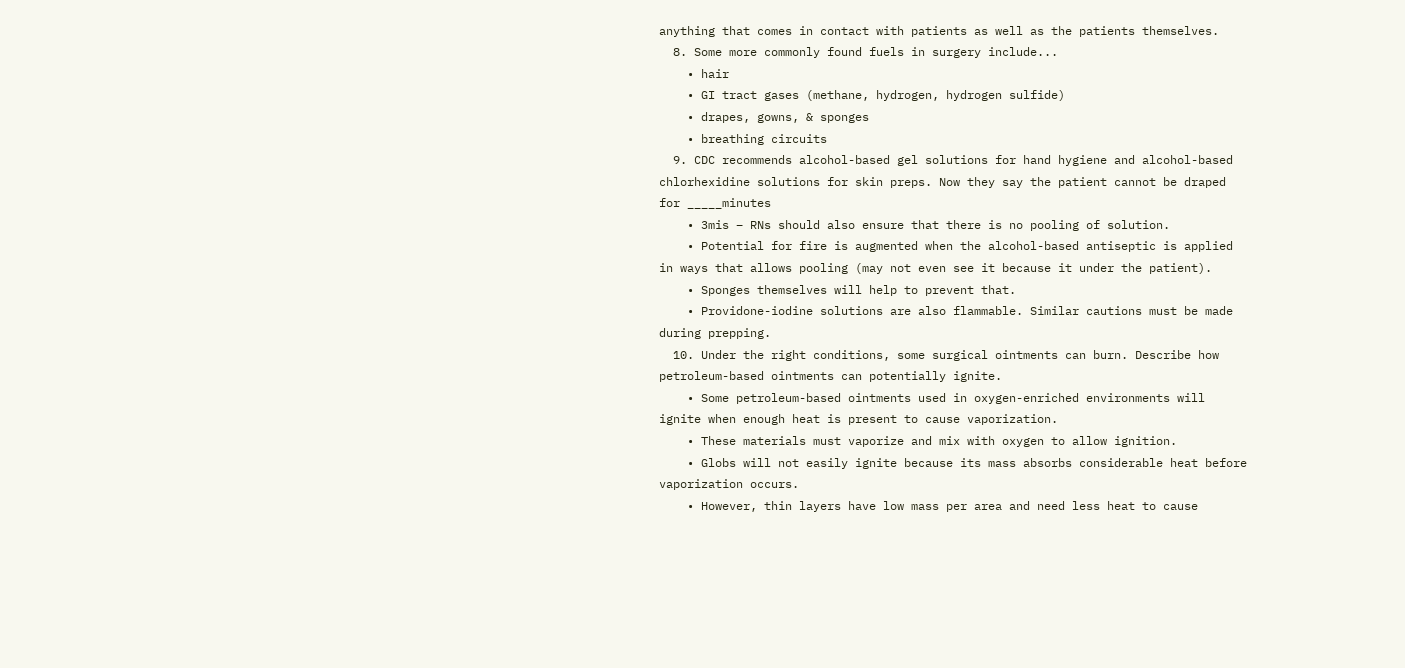anything that comes in contact with patients as well as the patients themselves.
  8. Some more commonly found fuels in surgery include...
    • hair
    • GI tract gases (methane, hydrogen, hydrogen sulfide)
    • drapes, gowns, & sponges
    • breathing circuits
  9. CDC recommends alcohol-based gel solutions for hand hygiene and alcohol-based chlorhexidine solutions for skin preps. Now they say the patient cannot be draped for _____minutes
    • 3mis – RNs should also ensure that there is no pooling of solution.
    • Potential for fire is augmented when the alcohol-based antiseptic is applied in ways that allows pooling (may not even see it because it under the patient).
    • Sponges themselves will help to prevent that.
    • Providone-iodine solutions are also flammable. Similar cautions must be made during prepping.
  10. Under the right conditions, some surgical ointments can burn. Describe how petroleum-based ointments can potentially ignite.
    • Some petroleum-based ointments used in oxygen-enriched environments will ignite when enough heat is present to cause vaporization.
    • These materials must vaporize and mix with oxygen to allow ignition.
    • Globs will not easily ignite because its mass absorbs considerable heat before vaporization occurs.
    • However, thin layers have low mass per area and need less heat to cause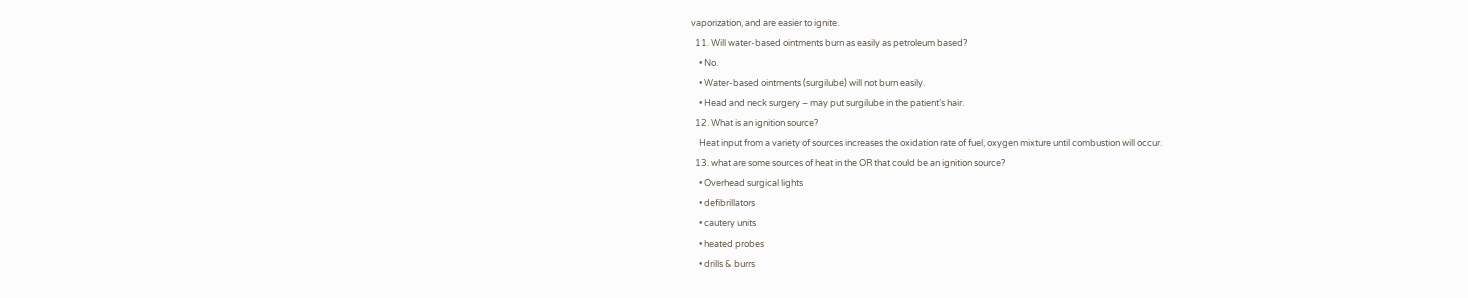vaporization, and are easier to ignite.
  11. Will water-based ointments burn as easily as petroleum based?
    • No.
    • Water-based ointments (surgilube) will not burn easily.
    • Head and neck surgery – may put surgilube in the patient’s hair.
  12. What is an ignition source?
    Heat input from a variety of sources increases the oxidation rate of fuel, oxygen mixture until combustion will occur.
  13. what are some sources of heat in the OR that could be an ignition source?
    • Overhead surgical lights
    • defibrillators
    • cautery units
    • heated probes
    • drills & burrs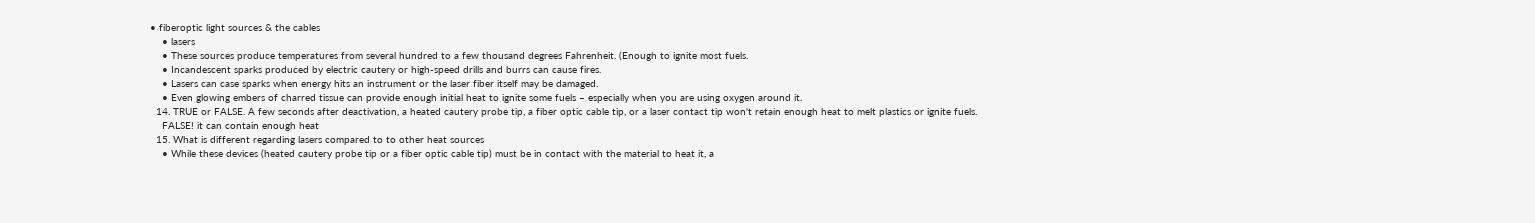• fiberoptic light sources & the cables
    • lasers
    • These sources produce temperatures from several hundred to a few thousand degrees Fahrenheit. (Enough to ignite most fuels.
    • Incandescent sparks produced by electric cautery or high-speed drills and burrs can cause fires.
    • Lasers can case sparks when energy hits an instrument or the laser fiber itself may be damaged.
    • Even glowing embers of charred tissue can provide enough initial heat to ignite some fuels – especially when you are using oxygen around it.
  14. TRUE or FALSE. A few seconds after deactivation, a heated cautery probe tip, a fiber optic cable tip, or a laser contact tip won't retain enough heat to melt plastics or ignite fuels.
    FALSE! it can contain enough heat
  15. What is different regarding lasers compared to to other heat sources
    • While these devices (heated cautery probe tip or a fiber optic cable tip) must be in contact with the material to heat it, a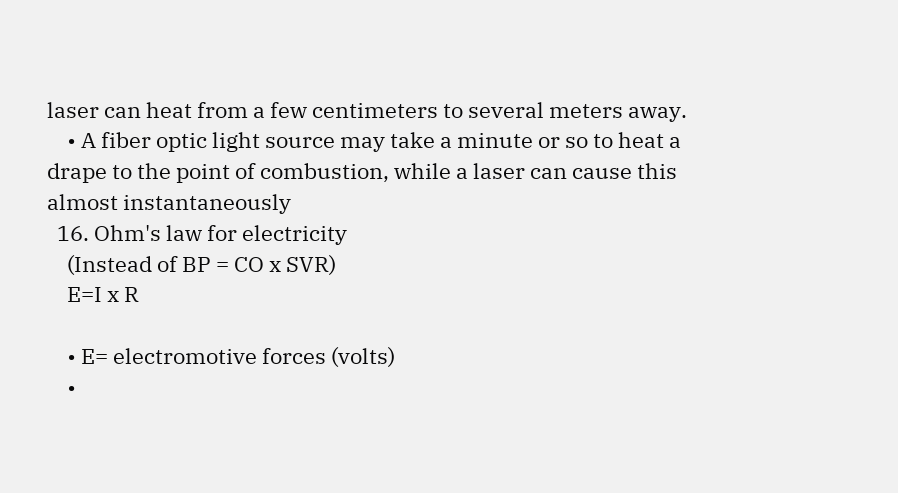laser can heat from a few centimeters to several meters away.
    • A fiber optic light source may take a minute or so to heat a drape to the point of combustion, while a laser can cause this almost instantaneously
  16. Ohm's law for electricity
    (Instead of BP = CO x SVR)
    E=I x R

    • E= electromotive forces (volts)
    •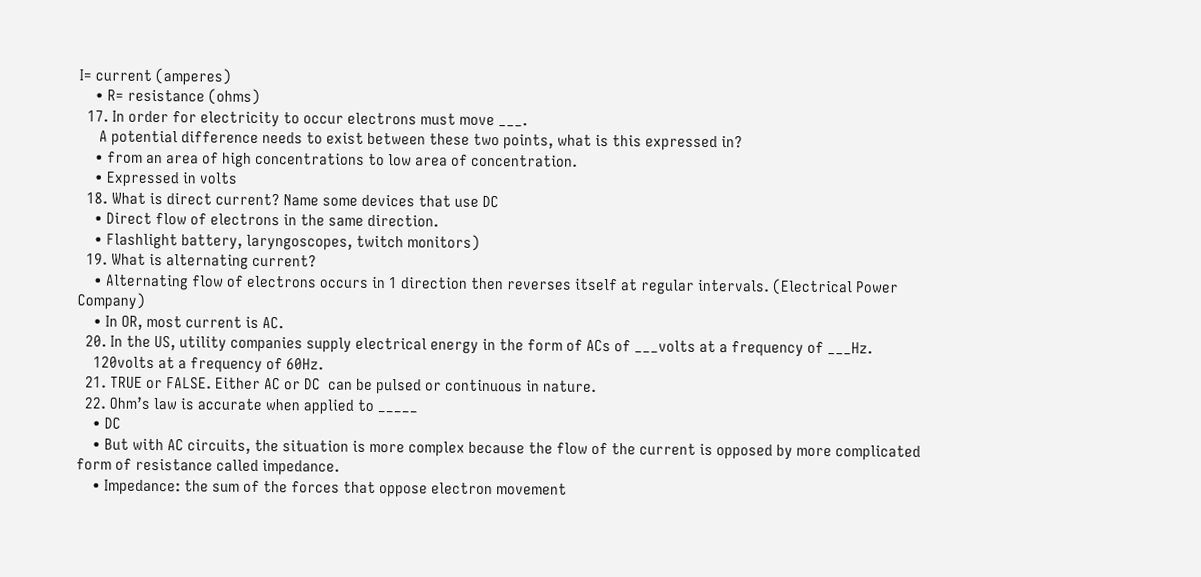I= current (amperes)
    • R= resistance (ohms)
  17. In order for electricity to occur electrons must move ___.
     A potential difference needs to exist between these two points, what is this expressed in?
    • from an area of high concentrations to low area of concentration.
    • Expressed in volts
  18. What is direct current? Name some devices that use DC
    • Direct flow of electrons in the same direction.
    • Flashlight battery, laryngoscopes, twitch monitors)
  19. What is alternating current?
    • Alternating flow of electrons occurs in 1 direction then reverses itself at regular intervals. (Electrical Power Company)
    • In OR, most current is AC.
  20. In the US, utility companies supply electrical energy in the form of ACs of ___volts at a frequency of ___Hz.
    120volts at a frequency of 60Hz.
  21. TRUE or FALSE. Either AC or DC  can be pulsed or continuous in nature.
  22. Ohm’s law is accurate when applied to _____
    • DC
    • But with AC circuits, the situation is more complex because the flow of the current is opposed by more complicated form of resistance called impedance.
    • Impedance: the sum of the forces that oppose electron movement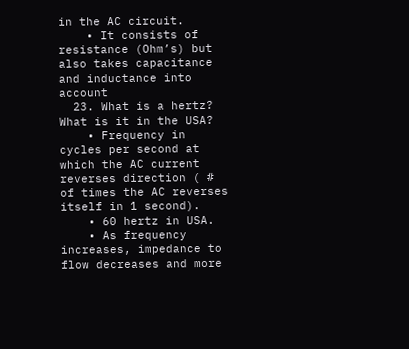in the AC circuit.
    • It consists of resistance (Ohm’s) but also takes capacitance and inductance into account
  23. What is a hertz? What is it in the USA?
    • Frequency in cycles per second at which the AC current reverses direction ( # of times the AC reverses itself in 1 second).
    • 60 hertz in USA.
    • As frequency increases, impedance to flow decreases and more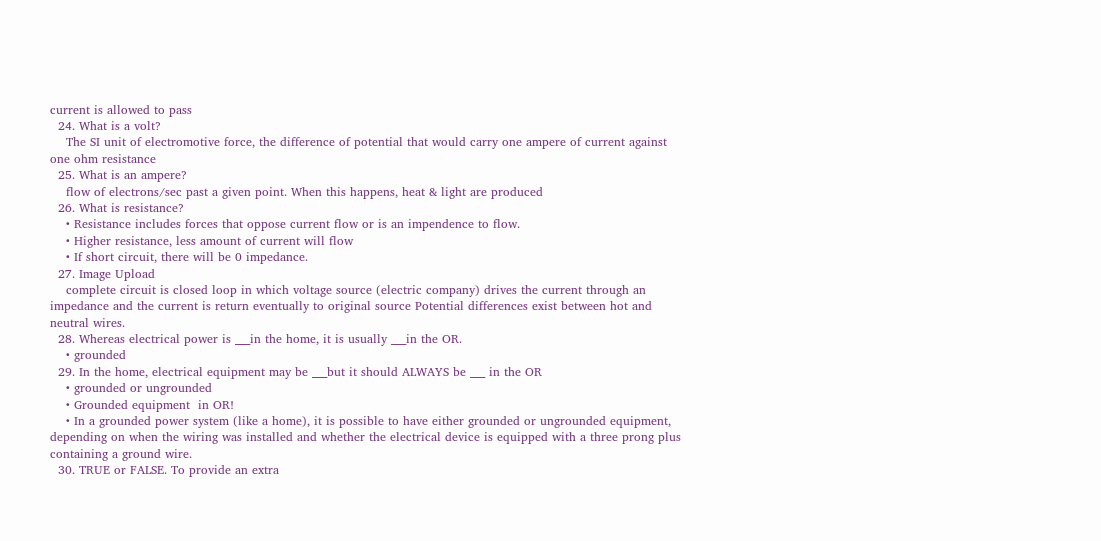current is allowed to pass
  24. What is a volt?
    The SI unit of electromotive force, the difference of potential that would carry one ampere of current against one ohm resistance
  25. What is an ampere?
    flow of electrons/sec past a given point. When this happens, heat & light are produced
  26. What is resistance?
    • Resistance includes forces that oppose current flow or is an impendence to flow.
    • Higher resistance, less amount of current will flow
    • If short circuit, there will be 0 impedance.
  27. Image Upload
    complete circuit is closed loop in which voltage source (electric company) drives the current through an impedance and the current is return eventually to original source Potential differences exist between hot and neutral wires.
  28. Whereas electrical power is ___in the home, it is usually ___in the OR.
    • grounded
  29. In the home, electrical equipment may be ___but it should ALWAYS be ___ in the OR
    • grounded or ungrounded
    • Grounded equipment  in OR!
    • In a grounded power system (like a home), it is possible to have either grounded or ungrounded equipment, depending on when the wiring was installed and whether the electrical device is equipped with a three prong plus containing a ground wire.
  30. TRUE or FALSE. To provide an extra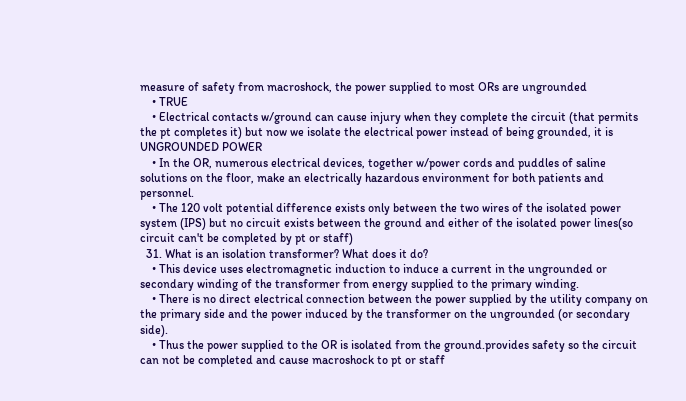measure of safety from macroshock, the power supplied to most ORs are ungrounded
    • TRUE
    • Electrical contacts w/ground can cause injury when they complete the circuit (that permits the pt completes it) but now we isolate the electrical power instead of being grounded, it is UNGROUNDED POWER
    • In the OR, numerous electrical devices, together w/power cords and puddles of saline solutions on the floor, make an electrically hazardous environment for both patients and personnel.
    • The 120 volt potential difference exists only between the two wires of the isolated power system (IPS) but no circuit exists between the ground and either of the isolated power lines(so circuit can't be completed by pt or staff)
  31. What is an isolation transformer? What does it do?
    • This device uses electromagnetic induction to induce a current in the ungrounded or secondary winding of the transformer from energy supplied to the primary winding.
    • There is no direct electrical connection between the power supplied by the utility company on the primary side and the power induced by the transformer on the ungrounded (or secondary side).
    • Thus the power supplied to the OR is isolated from the ground.provides safety so the circuit can not be completed and cause macroshock to pt or staff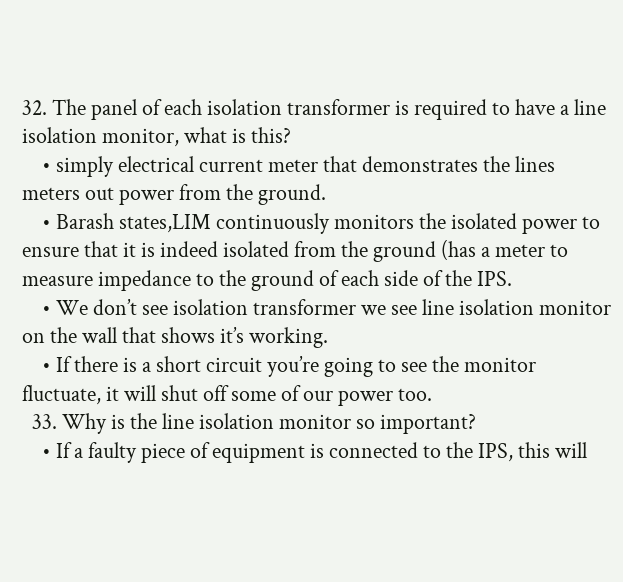32. The panel of each isolation transformer is required to have a line isolation monitor, what is this?
    • simply electrical current meter that demonstrates the lines meters out power from the ground.
    • Barash states,LIM continuously monitors the isolated power to ensure that it is indeed isolated from the ground (has a meter to measure impedance to the ground of each side of the IPS.
    • We don’t see isolation transformer we see line isolation monitor on the wall that shows it’s working.
    • If there is a short circuit you’re going to see the monitor fluctuate, it will shut off some of our power too.
  33. Why is the line isolation monitor so important?
    • If a faulty piece of equipment is connected to the IPS, this will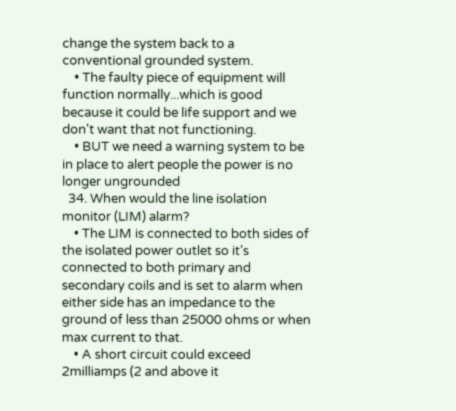change the system back to a conventional grounded system.
    • The faulty piece of equipment will function normally...which is good because it could be life support and we don't want that not functioning.
    • BUT we need a warning system to be in place to alert people the power is no longer ungrounded
  34. When would the line isolation monitor (LIM) alarm?
    • The LIM is connected to both sides of the isolated power outlet so it’s connected to both primary and secondary coils and is set to alarm when either side has an impedance to the ground of less than 25000 ohms or when max current to that.
    • A short circuit could exceed 2milliamps (2 and above it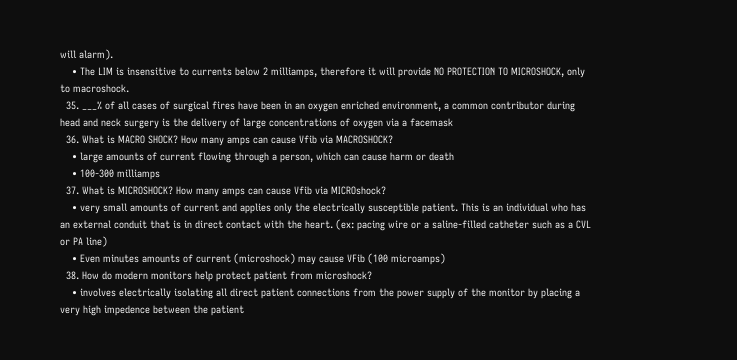will alarm).
    • The LIM is insensitive to currents below 2 milliamps, therefore it will provide NO PROTECTION TO MICROSHOCK, only to macroshock.
  35. ___% of all cases of surgical fires have been in an oxygen enriched environment, a common contributor during head and neck surgery is the delivery of large concentrations of oxygen via a facemask
  36. What is MACRO SHOCK? How many amps can cause Vfib via MACROSHOCK?
    • large amounts of current flowing through a person, which can cause harm or death
    • 100-300 milliamps
  37. What is MICROSHOCK? How many amps can cause Vfib via MICROshock?
    • very small amounts of current and applies only the electrically susceptible patient. This is an individual who has an external conduit that is in direct contact with the heart. (ex: pacing wire or a saline-filled catheter such as a CVL or PA line)
    • Even minutes amounts of current (microshock) may cause VFib (100 microamps)
  38. How do modern monitors help protect patient from microshock?
    • involves electrically isolating all direct patient connections from the power supply of the monitor by placing a very high impedence between the patient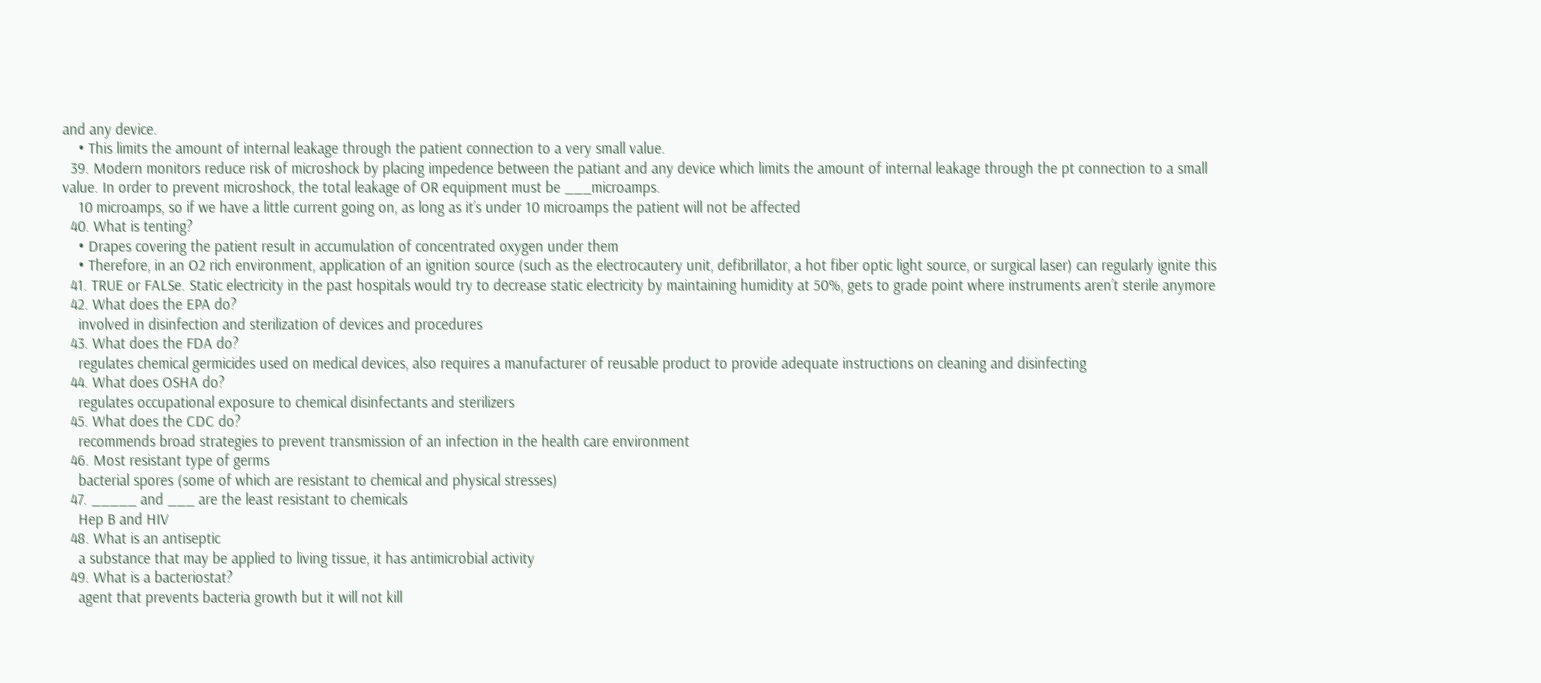and any device.
    • This limits the amount of internal leakage through the patient connection to a very small value.
  39. Modern monitors reduce risk of microshock by placing impedence between the patiant and any device which limits the amount of internal leakage through the pt connection to a small value. In order to prevent microshock, the total leakage of OR equipment must be ___microamps.
    10 microamps, so if we have a little current going on, as long as it’s under 10 microamps the patient will not be affected
  40. What is tenting?
    • Drapes covering the patient result in accumulation of concentrated oxygen under them
    • Therefore, in an O2 rich environment, application of an ignition source (such as the electrocautery unit, defibrillator, a hot fiber optic light source, or surgical laser) can regularly ignite this
  41. TRUE or FALSe. Static electricity in the past hospitals would try to decrease static electricity by maintaining humidity at 50%, gets to grade point where instruments aren’t sterile anymore
  42. What does the EPA do?
    involved in disinfection and sterilization of devices and procedures
  43. What does the FDA do?
    regulates chemical germicides used on medical devices, also requires a manufacturer of reusable product to provide adequate instructions on cleaning and disinfecting
  44. What does OSHA do?
    regulates occupational exposure to chemical disinfectants and sterilizers
  45. What does the CDC do?
    recommends broad strategies to prevent transmission of an infection in the health care environment
  46. Most resistant type of germs
    bacterial spores (some of which are resistant to chemical and physical stresses)
  47. _____ and ___ are the least resistant to chemicals
    Hep B and HIV
  48. What is an antiseptic
    a substance that may be applied to living tissue, it has antimicrobial activity
  49. What is a bacteriostat?
    agent that prevents bacteria growth but it will not kill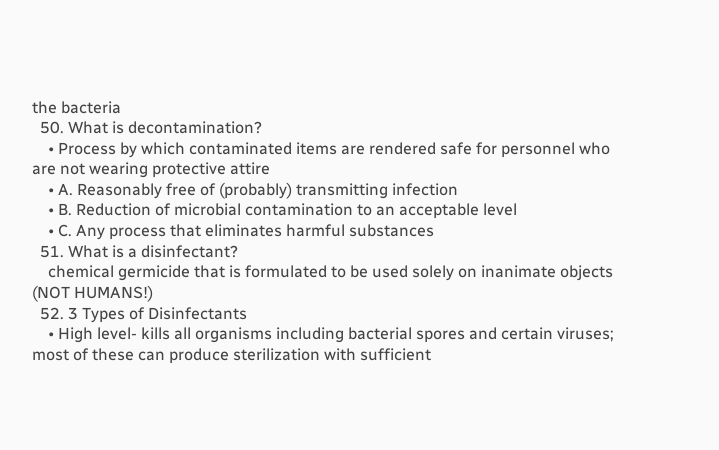the bacteria
  50. What is decontamination?
    • Process by which contaminated items are rendered safe for personnel who are not wearing protective attire
    • A. Reasonably free of (probably) transmitting infection
    • B. Reduction of microbial contamination to an acceptable level
    • C. Any process that eliminates harmful substances
  51. What is a disinfectant?
    chemical germicide that is formulated to be used solely on inanimate objects (NOT HUMANS!)
  52. 3 Types of Disinfectants
    • High level- kills all organisms including bacterial spores and certain viruses; most of these can produce sterilization with sufficient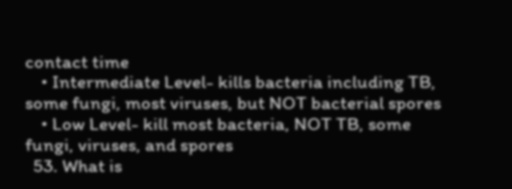contact time
    • Intermediate Level- kills bacteria including TB, some fungi, most viruses, but NOT bacterial spores
    • Low Level- kill most bacteria, NOT TB, some fungi, viruses, and spores
  53. What is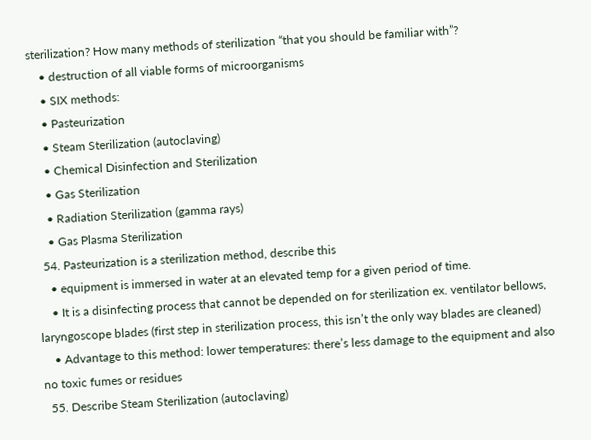sterilization? How many methods of sterilization “that you should be familiar with”?
    • destruction of all viable forms of microorganisms
    • SIX methods:
    • Pasteurization
    • Steam Sterilization (autoclaving)
    • Chemical Disinfection and Sterilization
    • Gas Sterilization
    • Radiation Sterilization (gamma rays)
    • Gas Plasma Sterilization
  54. Pasteurization is a sterilization method, describe this
    • equipment is immersed in water at an elevated temp for a given period of time.
    • It is a disinfecting process that cannot be depended on for sterilization ex. ventilator bellows, laryngoscope blades (first step in sterilization process, this isn’t the only way blades are cleaned)
    • Advantage to this method: lower temperatures: there’s less damage to the equipment and also no toxic fumes or residues
  55. Describe Steam Sterilization (autoclaving)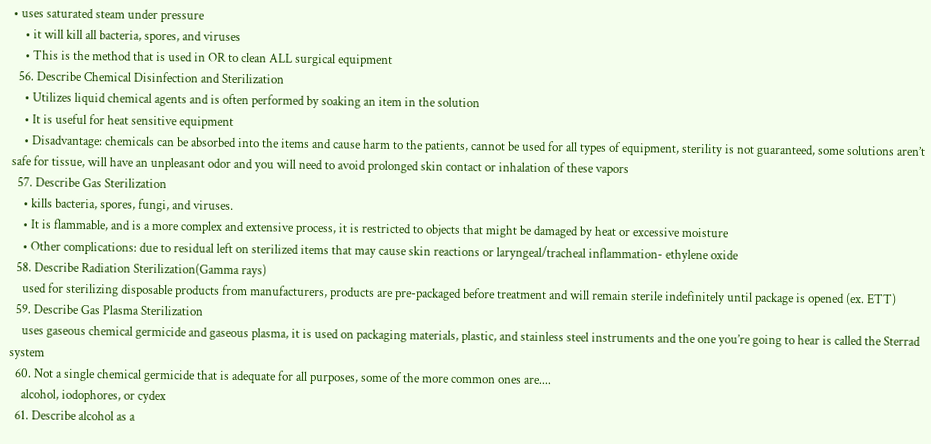• uses saturated steam under pressure
    • it will kill all bacteria, spores, and viruses
    • This is the method that is used in OR to clean ALL surgical equipment
  56. Describe Chemical Disinfection and Sterilization
    • Utilizes liquid chemical agents and is often performed by soaking an item in the solution
    • It is useful for heat sensitive equipment
    • Disadvantage: chemicals can be absorbed into the items and cause harm to the patients, cannot be used for all types of equipment, sterility is not guaranteed, some solutions aren’t safe for tissue, will have an unpleasant odor and you will need to avoid prolonged skin contact or inhalation of these vapors
  57. Describe Gas Sterilization
    • kills bacteria, spores, fungi, and viruses.
    • It is flammable, and is a more complex and extensive process, it is restricted to objects that might be damaged by heat or excessive moisture
    • Other complications: due to residual left on sterilized items that may cause skin reactions or laryngeal/tracheal inflammation- ethylene oxide
  58. Describe Radiation Sterilization(Gamma rays)
    used for sterilizing disposable products from manufacturers, products are pre-packaged before treatment and will remain sterile indefinitely until package is opened (ex. ETT)
  59. Describe Gas Plasma Sterilization
    uses gaseous chemical germicide and gaseous plasma, it is used on packaging materials, plastic, and stainless steel instruments and the one you’re going to hear is called the Sterrad system
  60. Not a single chemical germicide that is adequate for all purposes, some of the more common ones are....
    alcohol, iodophores, or cydex
  61. Describe alcohol as a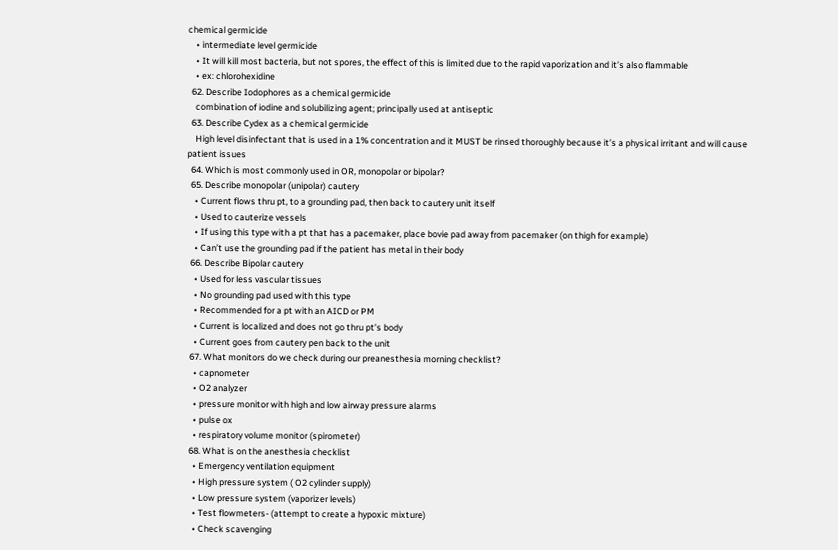chemical germicide
    • intermediate level germicide
    • It will kill most bacteria, but not spores, the effect of this is limited due to the rapid vaporization and it’s also flammable
    • ex: chlorohexidine
  62. Describe Iodophores as a chemical germicide
    combination of iodine and solubilizing agent; principally used at antiseptic
  63. Describe Cydex as a chemical germicide
    High level disinfectant that is used in a 1% concentration and it MUST be rinsed thoroughly because it’s a physical irritant and will cause patient issues
  64. Which is most commonly used in OR, monopolar or bipolar?
  65. Describe monopolar (unipolar) cautery
    • Current flows thru pt, to a grounding pad, then back to cautery unit itself
    • Used to cauterize vessels
    • If using this type with a pt that has a pacemaker, place bovie pad away from pacemaker (on thigh for example)
    • Can’t use the grounding pad if the patient has metal in their body
  66. Describe Bipolar cautery
    • Used for less vascular tissues
    • No grounding pad used with this type
    • Recommended for a pt with an AICD or PM
    • Current is localized and does not go thru pt’s body
    • Current goes from cautery pen back to the unit
  67. What monitors do we check during our preanesthesia morning checklist?
    • capnometer
    • O2 analyzer
    • pressure monitor with high and low airway pressure alarms
    • pulse ox
    • respiratory volume monitor (spirometer)
  68. What is on the anesthesia checklist
    • Emergency ventilation equipment
    • High pressure system ( O2 cylinder supply)
    • Low pressure system (vaporizer levels)
    • Test flowmeters- (attempt to create a hypoxic mixture)
    • Check scavenging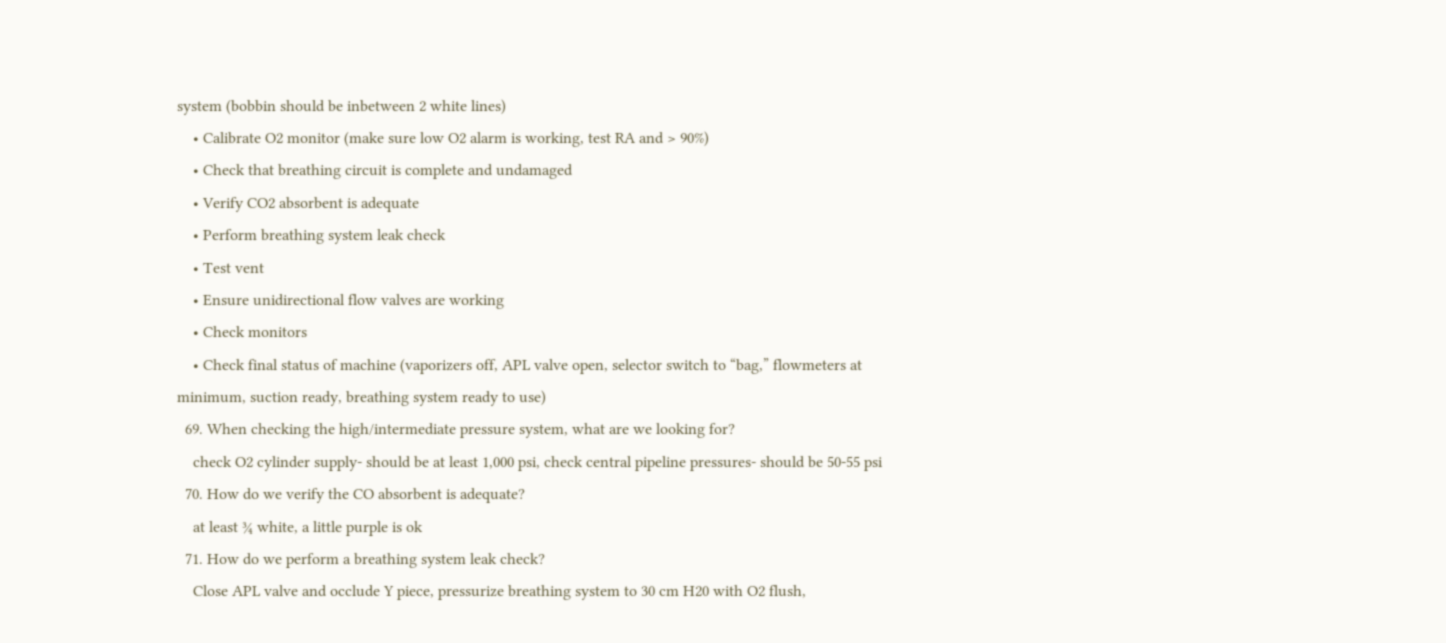system (bobbin should be inbetween 2 white lines)
    • Calibrate O2 monitor (make sure low O2 alarm is working, test RA and > 90%)
    • Check that breathing circuit is complete and undamaged
    • Verify CO2 absorbent is adequate
    • Perform breathing system leak check
    • Test vent
    • Ensure unidirectional flow valves are working
    • Check monitors
    • Check final status of machine (vaporizers off, APL valve open, selector switch to “bag,” flowmeters at minimum, suction ready, breathing system ready to use)
  69. When checking the high/intermediate pressure system, what are we looking for?
    check O2 cylinder supply- should be at least 1,000 psi, check central pipeline pressures- should be 50-55 psi
  70. How do we verify the CO absorbent is adequate?
    at least ¾ white, a little purple is ok
  71. How do we perform a breathing system leak check?
    Close APL valve and occlude Y piece, pressurize breathing system to 30 cm H20 with O2 flush,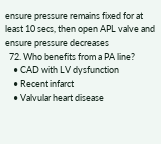ensure pressure remains fixed for at least 10 secs, then open APL valve and ensure pressure decreases
  72. Who benefits from a PA line?
    • CAD with LV dysfunction
    • Recent infarct
    • Valvular heart disease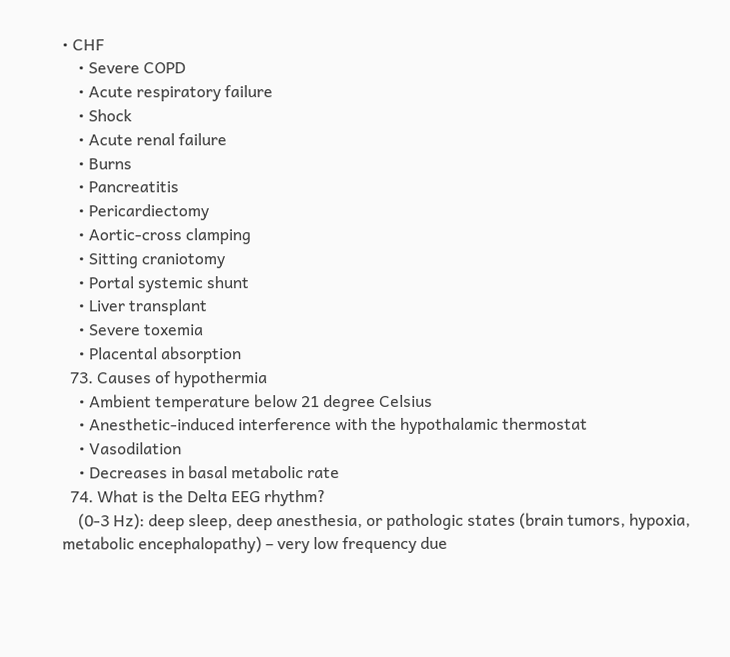• CHF
    • Severe COPD
    • Acute respiratory failure
    • Shock
    • Acute renal failure
    • Burns
    • Pancreatitis
    • Pericardiectomy
    • Aortic-cross clamping
    • Sitting craniotomy
    • Portal systemic shunt
    • Liver transplant
    • Severe toxemia
    • Placental absorption
  73. Causes of hypothermia
    • Ambient temperature below 21 degree Celsius
    • Anesthetic-induced interference with the hypothalamic thermostat
    • Vasodilation
    • Decreases in basal metabolic rate
  74. What is the Delta EEG rhythm?
    (0-3 Hz): deep sleep, deep anesthesia, or pathologic states (brain tumors, hypoxia, metabolic encephalopathy) – very low frequency due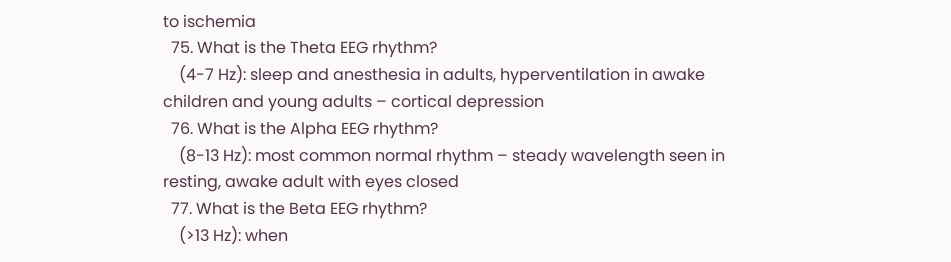to ischemia
  75. What is the Theta EEG rhythm?
    (4-7 Hz): sleep and anesthesia in adults, hyperventilation in awake children and young adults – cortical depression
  76. What is the Alpha EEG rhythm?
    (8-13 Hz): most common normal rhythm – steady wavelength seen in resting, awake adult with eyes closed
  77. What is the Beta EEG rhythm?
    (>13 Hz): when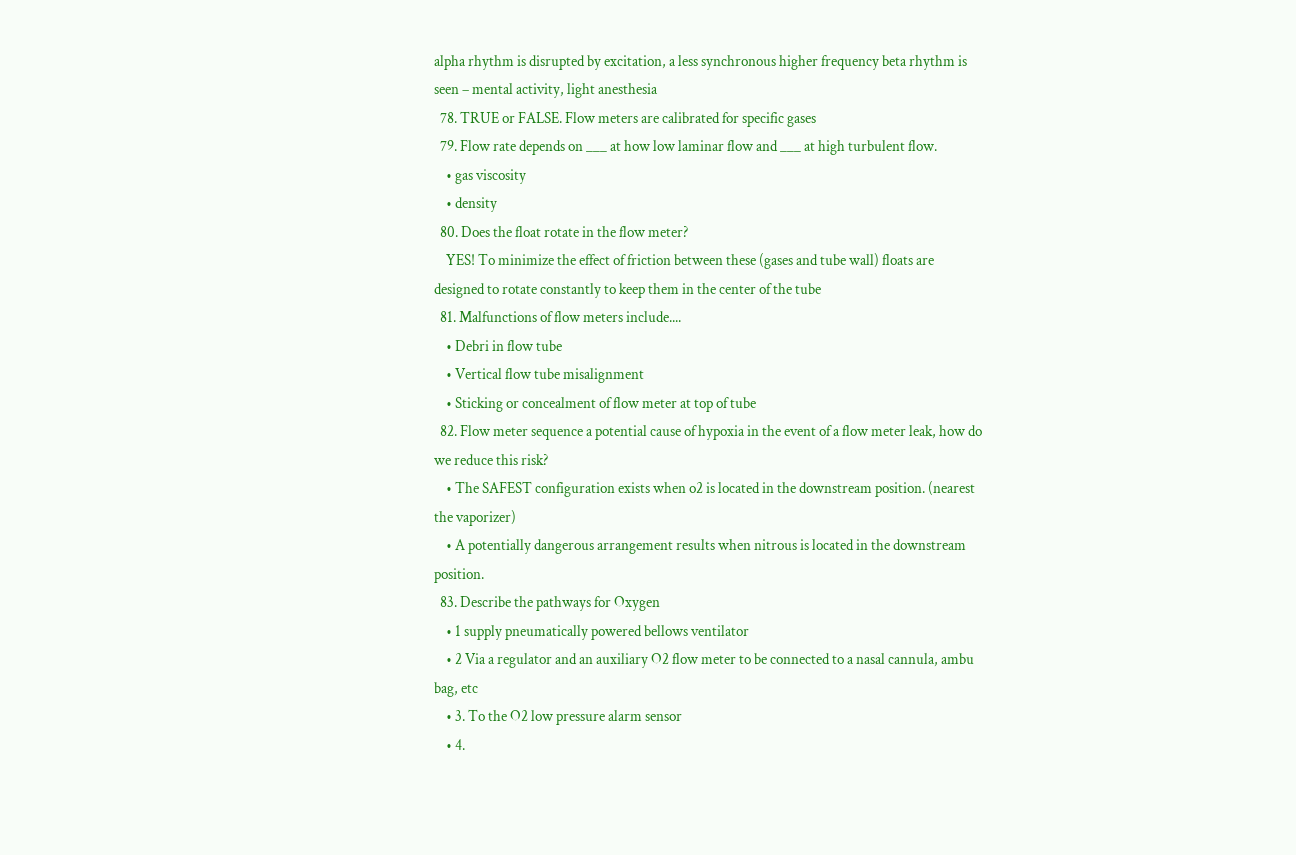alpha rhythm is disrupted by excitation, a less synchronous higher frequency beta rhythm is seen – mental activity, light anesthesia
  78. TRUE or FALSE. Flow meters are calibrated for specific gases
  79. Flow rate depends on ___ at how low laminar flow and ___ at high turbulent flow.
    • gas viscosity
    • density
  80. Does the float rotate in the flow meter?
    YES! To minimize the effect of friction between these (gases and tube wall) floats are designed to rotate constantly to keep them in the center of the tube
  81. Malfunctions of flow meters include....
    • Debri in flow tube
    • Vertical flow tube misalignment
    • Sticking or concealment of flow meter at top of tube
  82. Flow meter sequence a potential cause of hypoxia in the event of a flow meter leak, how do we reduce this risk?
    • The SAFEST configuration exists when o2 is located in the downstream position. (nearest the vaporizer)
    • A potentially dangerous arrangement results when nitrous is located in the downstream position.
  83. Describe the pathways for Oxygen
    • 1 supply pneumatically powered bellows ventilator
    • 2 Via a regulator and an auxiliary O2 flow meter to be connected to a nasal cannula, ambu bag, etc
    • 3. To the O2 low pressure alarm sensor
    • 4.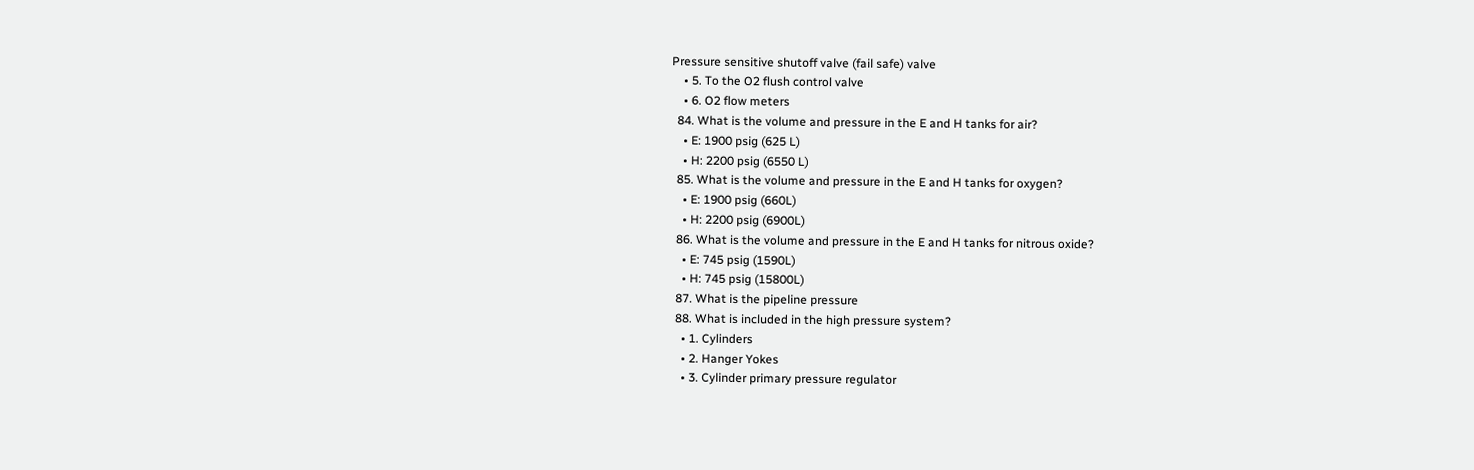Pressure sensitive shutoff valve (fail safe) valve
    • 5. To the O2 flush control valve
    • 6. O2 flow meters
  84. What is the volume and pressure in the E and H tanks for air?
    • E: 1900 psig (625 L)
    • H: 2200 psig (6550 L)
  85. What is the volume and pressure in the E and H tanks for oxygen?
    • E: 1900 psig (660L)
    • H: 2200 psig (6900L)
  86. What is the volume and pressure in the E and H tanks for nitrous oxide?
    • E: 745 psig (1590L)
    • H: 745 psig (15800L)
  87. What is the pipeline pressure
  88. What is included in the high pressure system?
    • 1. Cylinders
    • 2. Hanger Yokes
    • 3. Cylinder primary pressure regulator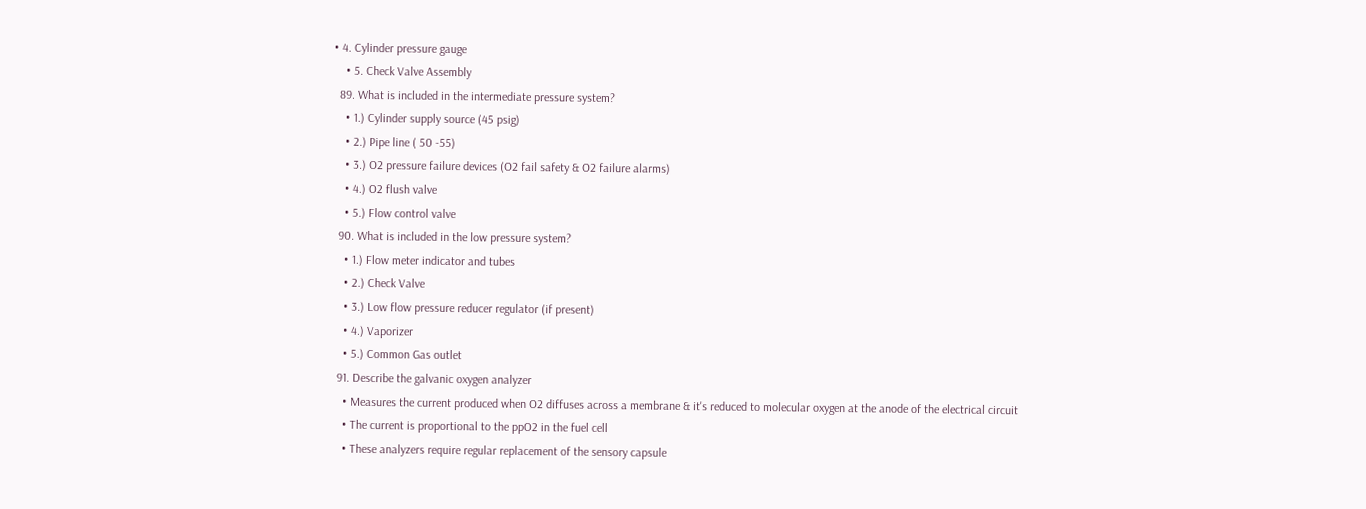• 4. Cylinder pressure gauge
    • 5. Check Valve Assembly
  89. What is included in the intermediate pressure system?
    • 1.) Cylinder supply source (45 psig)
    • 2.) Pipe line ( 50 -55)
    • 3.) O2 pressure failure devices (O2 fail safety & O2 failure alarms)
    • 4.) O2 flush valve
    • 5.) Flow control valve
  90. What is included in the low pressure system?
    • 1.) Flow meter indicator and tubes
    • 2.) Check Valve
    • 3.) Low flow pressure reducer regulator (if present)
    • 4.) Vaporizer
    • 5.) Common Gas outlet
  91. Describe the galvanic oxygen analyzer
    • Measures the current produced when O2 diffuses across a membrane & it's reduced to molecular oxygen at the anode of the electrical circuit
    • The current is proportional to the ppO2 in the fuel cell
    • These analyzers require regular replacement of the sensory capsule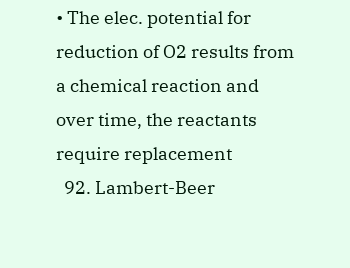• The elec. potential for reduction of O2 results from a chemical reaction and over time, the reactants require replacement
  92. Lambert-Beer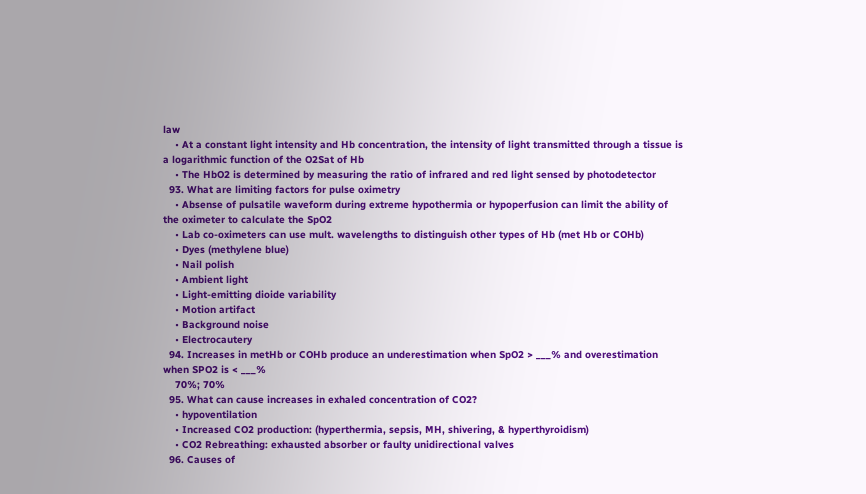law
    • At a constant light intensity and Hb concentration, the intensity of light transmitted through a tissue is a logarithmic function of the O2Sat of Hb
    • The HbO2 is determined by measuring the ratio of infrared and red light sensed by photodetector
  93. What are limiting factors for pulse oximetry
    • Absense of pulsatile waveform during extreme hypothermia or hypoperfusion can limit the ability of the oximeter to calculate the SpO2
    • Lab co-oximeters can use mult. wavelengths to distinguish other types of Hb (met Hb or COHb)
    • Dyes (methylene blue)
    • Nail polish
    • Ambient light
    • Light-emitting dioide variability
    • Motion artifact
    • Background noise
    • Electrocautery
  94. Increases in metHb or COHb produce an underestimation when SpO2 > ___% and overestimation when SPO2 is < ___%
    70%; 70%
  95. What can cause increases in exhaled concentration of CO2?
    • hypoventilation
    • Increased CO2 production: (hyperthermia, sepsis, MH, shivering, & hyperthyroidism)
    • CO2 Rebreathing: exhausted absorber or faulty unidirectional valves
  96. Causes of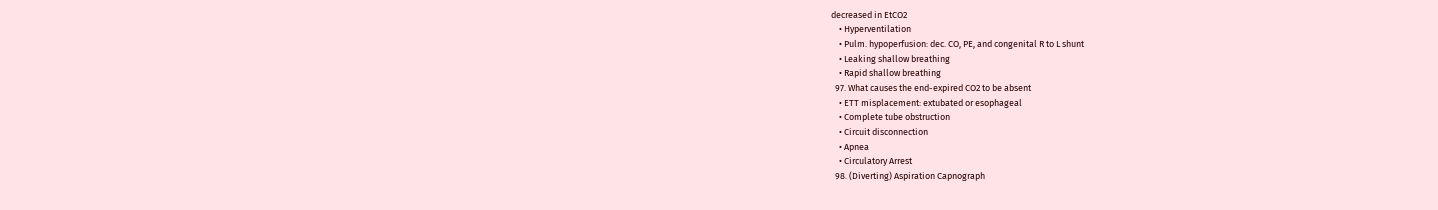decreased in EtCO2
    • Hyperventilation
    • Pulm. hypoperfusion: dec. CO, PE, and congenital R to L shunt
    • Leaking shallow breathing
    • Rapid shallow breathing
  97. What causes the end-expired CO2 to be absent
    • ETT misplacement: extubated or esophageal
    • Complete tube obstruction
    • Circuit disconnection
    • Apnea
    • Circulatory Arrest
  98. (Diverting) Aspiration Capnograph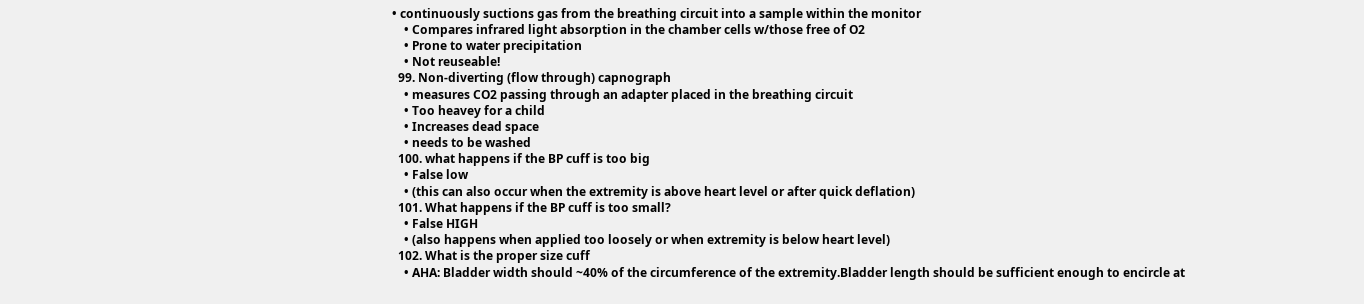• continuously suctions gas from the breathing circuit into a sample within the monitor
    • Compares infrared light absorption in the chamber cells w/those free of O2
    • Prone to water precipitation
    • Not reuseable!
  99. Non-diverting (flow through) capnograph
    • measures CO2 passing through an adapter placed in the breathing circuit
    • Too heavey for a child
    • Increases dead space
    • needs to be washed
  100. what happens if the BP cuff is too big
    • False low
    • (this can also occur when the extremity is above heart level or after quick deflation)
  101. What happens if the BP cuff is too small?
    • False HIGH
    • (also happens when applied too loosely or when extremity is below heart level)
  102. What is the proper size cuff
    • AHA: Bladder width should ~40% of the circumference of the extremity.Bladder length should be sufficient enough to encircle at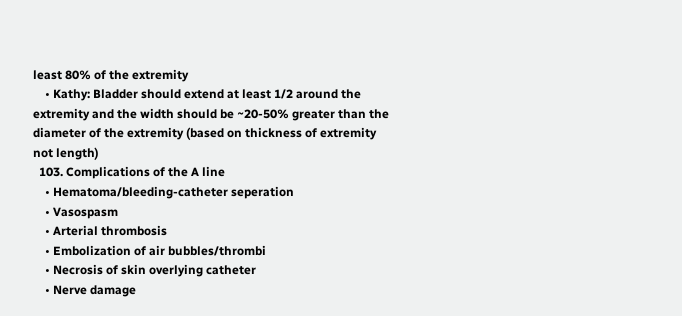least 80% of the extremity
    • Kathy: Bladder should extend at least 1/2 around the extremity and the width should be ~20-50% greater than the diameter of the extremity (based on thickness of extremity not length)
  103. Complications of the A line
    • Hematoma/bleeding-catheter seperation
    • Vasospasm
    • Arterial thrombosis
    • Embolization of air bubbles/thrombi
    • Necrosis of skin overlying catheter
    • Nerve damage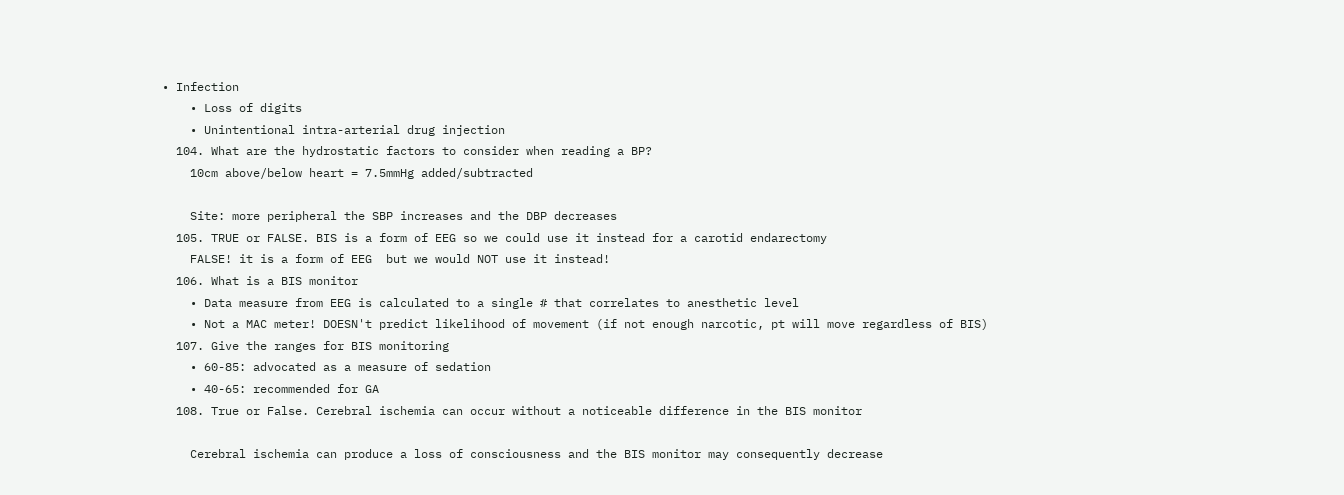• Infection
    • Loss of digits
    • Unintentional intra-arterial drug injection
  104. What are the hydrostatic factors to consider when reading a BP?
    10cm above/below heart = 7.5mmHg added/subtracted

    Site: more peripheral the SBP increases and the DBP decreases
  105. TRUE or FALSE. BIS is a form of EEG so we could use it instead for a carotid endarectomy
    FALSE! it is a form of EEG  but we would NOT use it instead!
  106. What is a BIS monitor
    • Data measure from EEG is calculated to a single # that correlates to anesthetic level
    • Not a MAC meter! DOESN't predict likelihood of movement (if not enough narcotic, pt will move regardless of BIS)
  107. Give the ranges for BIS monitoring
    • 60-85: advocated as a measure of sedation
    • 40-65: recommended for GA
  108. True or False. Cerebral ischemia can occur without a noticeable difference in the BIS monitor

    Cerebral ischemia can produce a loss of consciousness and the BIS monitor may consequently decrease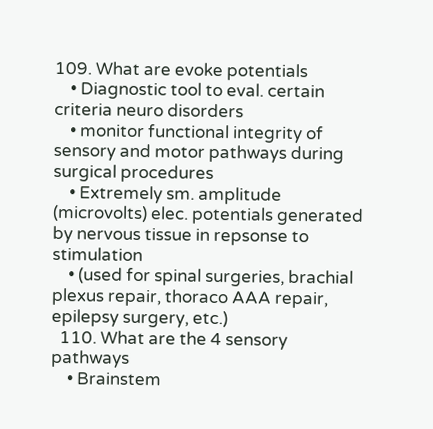109. What are evoke potentials
    • Diagnostic tool to eval. certain criteria neuro disorders
    • monitor functional integrity of sensory and motor pathways during surgical procedures
    • Extremely sm. amplitude (microvolts) elec. potentials generated by nervous tissue in repsonse to stimulation
    • (used for spinal surgeries, brachial plexus repair, thoraco AAA repair, epilepsy surgery, etc.)
  110. What are the 4 sensory pathways
    • Brainstem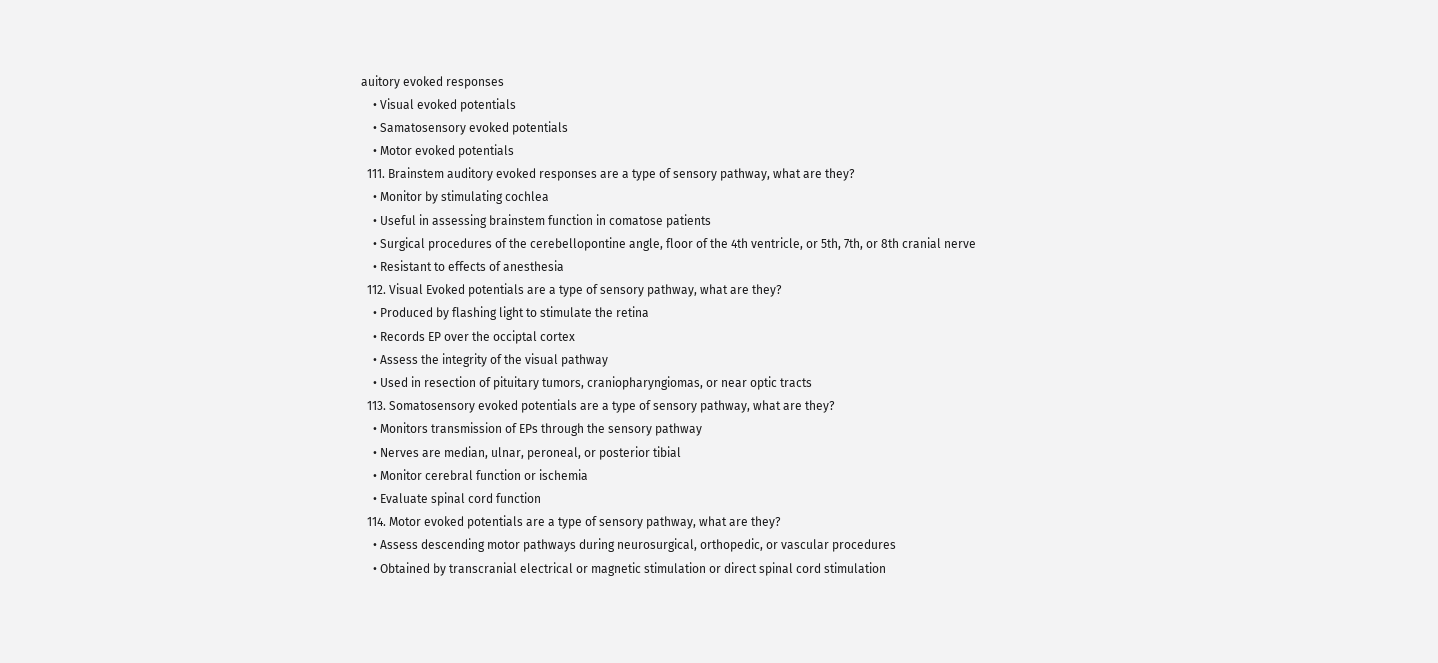auitory evoked responses
    • Visual evoked potentials
    • Samatosensory evoked potentials
    • Motor evoked potentials
  111. Brainstem auditory evoked responses are a type of sensory pathway, what are they?
    • Monitor by stimulating cochlea
    • Useful in assessing brainstem function in comatose patients
    • Surgical procedures of the cerebellopontine angle, floor of the 4th ventricle, or 5th, 7th, or 8th cranial nerve
    • Resistant to effects of anesthesia
  112. Visual Evoked potentials are a type of sensory pathway, what are they?
    • Produced by flashing light to stimulate the retina
    • Records EP over the occiptal cortex
    • Assess the integrity of the visual pathway
    • Used in resection of pituitary tumors, craniopharyngiomas, or near optic tracts
  113. Somatosensory evoked potentials are a type of sensory pathway, what are they?
    • Monitors transmission of EPs through the sensory pathway
    • Nerves are median, ulnar, peroneal, or posterior tibial
    • Monitor cerebral function or ischemia
    • Evaluate spinal cord function
  114. Motor evoked potentials are a type of sensory pathway, what are they?
    • Assess descending motor pathways during neurosurgical, orthopedic, or vascular procedures
    • Obtained by transcranial electrical or magnetic stimulation or direct spinal cord stimulation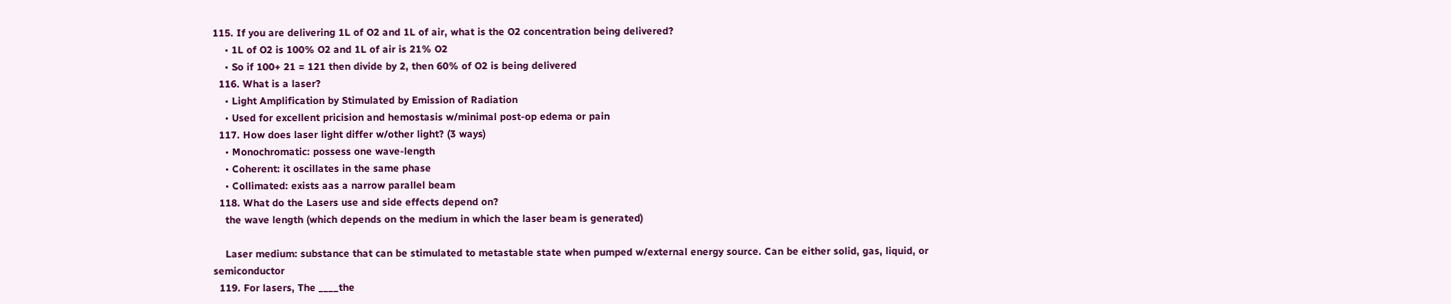115. If you are delivering 1L of O2 and 1L of air, what is the O2 concentration being delivered?
    • 1L of O2 is 100% O2 and 1L of air is 21% O2
    • So if 100+ 21 = 121 then divide by 2, then 60% of O2 is being delivered
  116. What is a laser?
    • Light Amplification by Stimulated by Emission of Radiation
    • Used for excellent pricision and hemostasis w/minimal post-op edema or pain
  117. How does laser light differ w/other light? (3 ways)
    • Monochromatic: possess one wave-length
    • Coherent: it oscillates in the same phase
    • Collimated: exists aas a narrow parallel beam
  118. What do the Lasers use and side effects depend on?
    the wave length (which depends on the medium in which the laser beam is generated)

    Laser medium: substance that can be stimulated to metastable state when pumped w/external energy source. Can be either solid, gas, liquid, or semiconductor
  119. For lasers, The ____the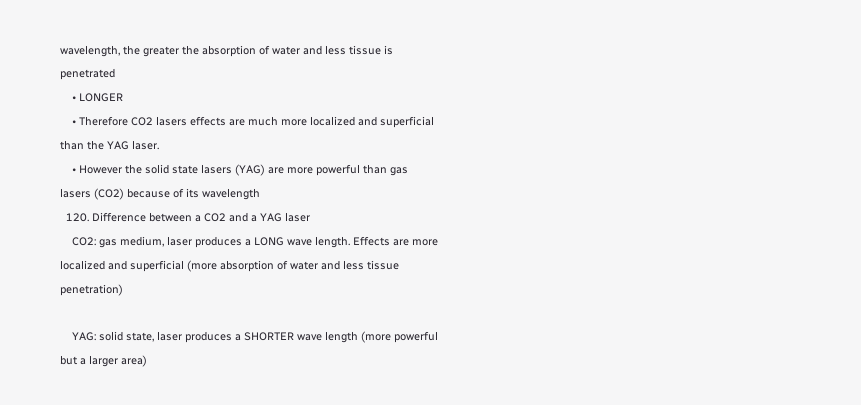wavelength, the greater the absorption of water and less tissue is penetrated
    • LONGER
    • Therefore CO2 lasers effects are much more localized and superficial than the YAG laser.
    • However the solid state lasers (YAG) are more powerful than gas lasers (CO2) because of its wavelength
  120. Difference between a CO2 and a YAG laser
    CO2: gas medium, laser produces a LONG wave length. Effects are more localized and superficial (more absorption of water and less tissue penetration)

    YAG: solid state, laser produces a SHORTER wave length (more powerful but a larger area)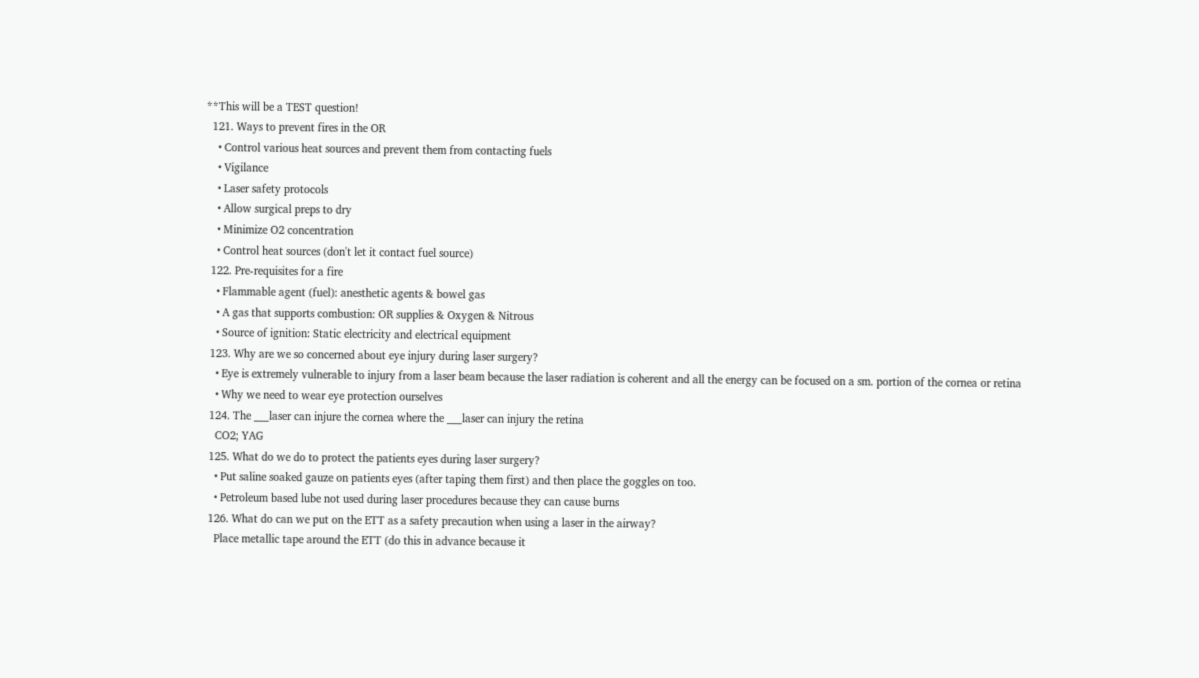**This will be a TEST question!
  121. Ways to prevent fires in the OR
    • Control various heat sources and prevent them from contacting fuels
    • Vigilance
    • Laser safety protocols
    • Allow surgical preps to dry
    • Minimize O2 concentration
    • Control heat sources (don't let it contact fuel source)
  122. Pre-requisites for a fire
    • Flammable agent (fuel): anesthetic agents & bowel gas
    • A gas that supports combustion: OR supplies & Oxygen & Nitrous
    • Source of ignition: Static electricity and electrical equipment
  123. Why are we so concerned about eye injury during laser surgery?
    • Eye is extremely vulnerable to injury from a laser beam because the laser radiation is coherent and all the energy can be focused on a sm. portion of the cornea or retina
    • Why we need to wear eye protection ourselves
  124. The ___laser can injure the cornea where the ___laser can injury the retina
    CO2; YAG
  125. What do we do to protect the patients eyes during laser surgery?
    • Put saline soaked gauze on patients eyes (after taping them first) and then place the goggles on too.
    • Petroleum based lube not used during laser procedures because they can cause burns
  126. What do can we put on the ETT as a safety precaution when using a laser in the airway?
    Place metallic tape around the ETT (do this in advance because it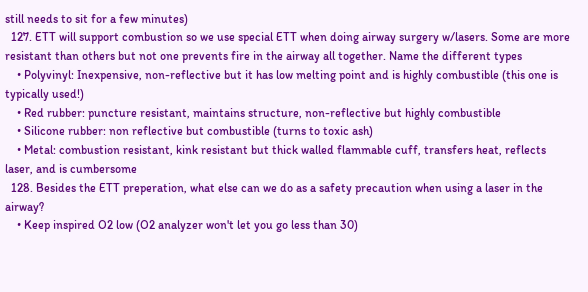still needs to sit for a few minutes)
  127. ETT will support combustion so we use special ETT when doing airway surgery w/lasers. Some are more resistant than others but not one prevents fire in the airway all together. Name the different types
    • Polyvinyl: Inexpensive, non-reflective but it has low melting point and is highly combustible (this one is typically used!)
    • Red rubber: puncture resistant, maintains structure, non-reflective but highly combustible
    • Silicone rubber: non reflective but combustible (turns to toxic ash)
    • Metal: combustion resistant, kink resistant but thick walled flammable cuff, transfers heat, reflects laser, and is cumbersome
  128. Besides the ETT preperation, what else can we do as a safety precaution when using a laser in the airway?
    • Keep inspired O2 low (O2 analyzer won't let you go less than 30)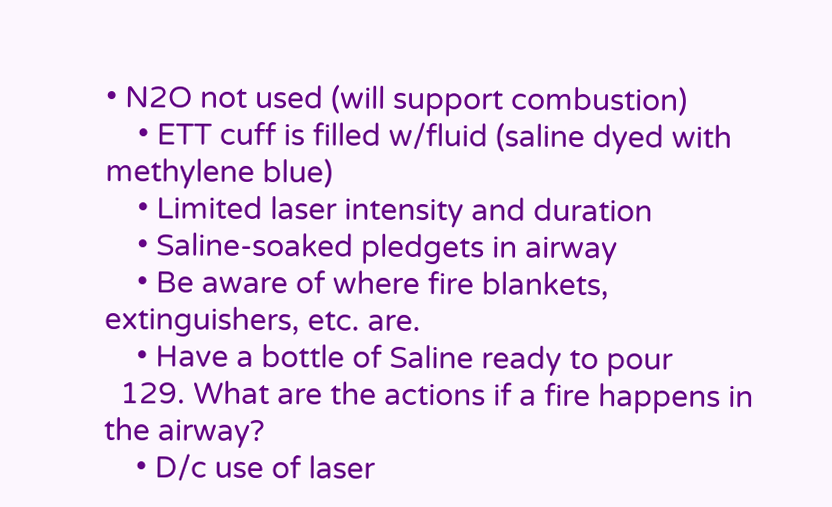• N2O not used (will support combustion)
    • ETT cuff is filled w/fluid (saline dyed with methylene blue)
    • Limited laser intensity and duration
    • Saline-soaked pledgets in airway
    • Be aware of where fire blankets, extinguishers, etc. are.
    • Have a bottle of Saline ready to pour
  129. What are the actions if a fire happens in the airway?
    • D/c use of laser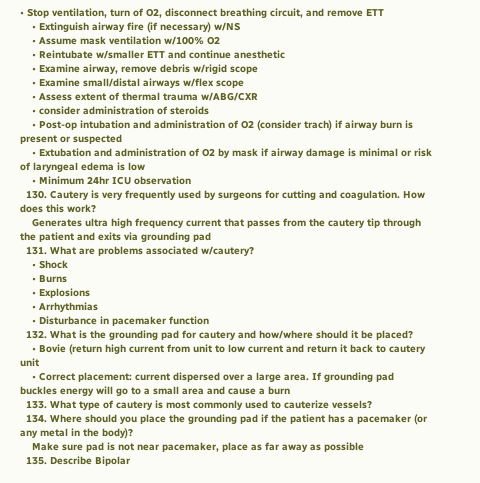• Stop ventilation, turn of O2, disconnect breathing circuit, and remove ETT
    • Extinguish airway fire (if necessary) w/NS
    • Assume mask ventilation w/100% O2
    • Reintubate w/smaller ETT and continue anesthetic
    • Examine airway, remove debris w/rigid scope
    • Examine small/distal airways w/flex scope
    • Assess extent of thermal trauma w/ABG/CXR
    • consider administration of steroids
    • Post-op intubation and administration of O2 (consider trach) if airway burn is present or suspected
    • Extubation and administration of O2 by mask if airway damage is minimal or risk of laryngeal edema is low
    • Minimum 24hr ICU observation
  130. Cautery is very frequently used by surgeons for cutting and coagulation. How does this work?
    Generates ultra high frequency current that passes from the cautery tip through the patient and exits via grounding pad
  131. What are problems associated w/cautery?
    • Shock
    • Burns
    • Explosions
    • Arrhythmias
    • Disturbance in pacemaker function
  132. What is the grounding pad for cautery and how/where should it be placed?
    • Bovie (return high current from unit to low current and return it back to cautery unit
    • Correct placement: current dispersed over a large area. If grounding pad buckles energy will go to a small area and cause a burn
  133. What type of cautery is most commonly used to cauterize vessels?
  134. Where should you place the grounding pad if the patient has a pacemaker (or any metal in the body)?
    Make sure pad is not near pacemaker, place as far away as possible
  135. Describe Bipolar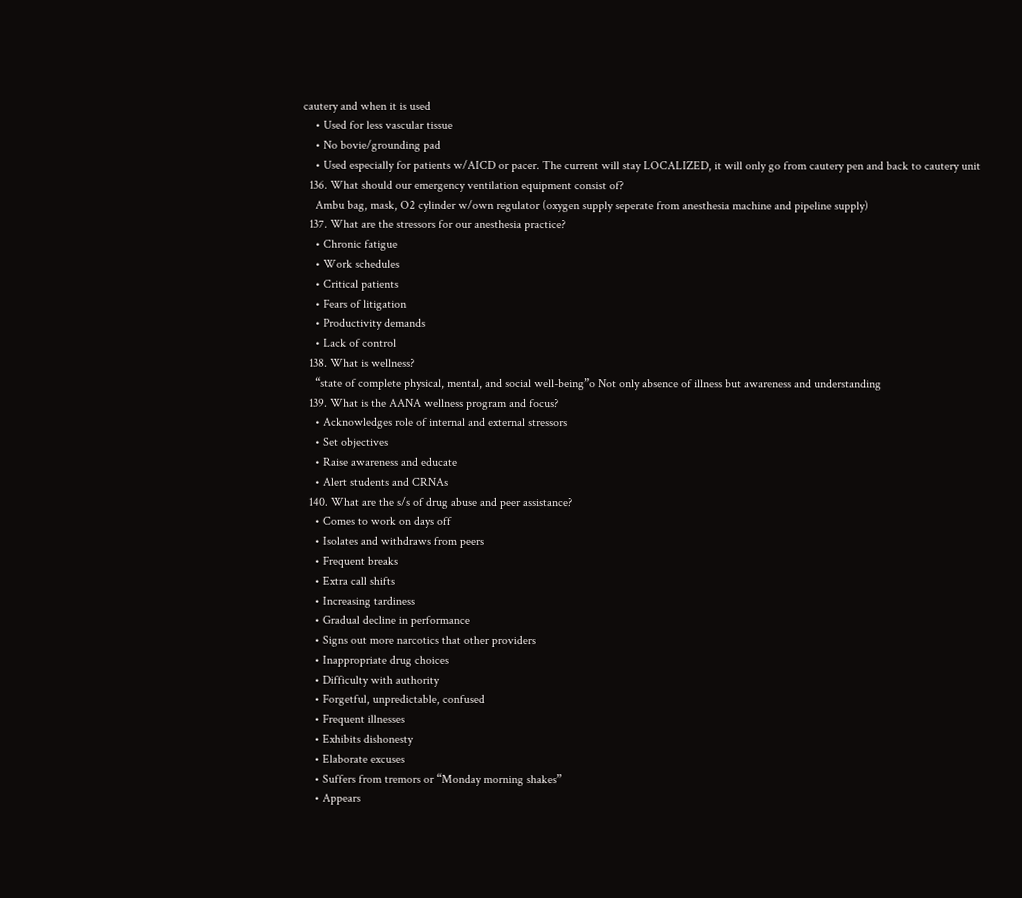cautery and when it is used
    • Used for less vascular tissue
    • No bovie/grounding pad
    • Used especially for patients w/AICD or pacer. The current will stay LOCALIZED, it will only go from cautery pen and back to cautery unit
  136. What should our emergency ventilation equipment consist of?
    Ambu bag, mask, O2 cylinder w/own regulator (oxygen supply seperate from anesthesia machine and pipeline supply)
  137. What are the stressors for our anesthesia practice?
    • Chronic fatigue
    • Work schedules
    • Critical patients
    • Fears of litigation
    • Productivity demands
    • Lack of control
  138. What is wellness?
    “state of complete physical, mental, and social well-being”o Not only absence of illness but awareness and understanding
  139. What is the AANA wellness program and focus?
    • Acknowledges role of internal and external stressors
    • Set objectives
    • Raise awareness and educate
    • Alert students and CRNAs
  140. What are the s/s of drug abuse and peer assistance?
    • Comes to work on days off
    • Isolates and withdraws from peers
    • Frequent breaks
    • Extra call shifts
    • Increasing tardiness
    • Gradual decline in performance
    • Signs out more narcotics that other providers
    • Inappropriate drug choices
    • Difficulty with authority
    • Forgetful, unpredictable, confused
    • Frequent illnesses
    • Exhibits dishonesty
    • Elaborate excuses
    • Suffers from tremors or “Monday morning shakes”
    • Appears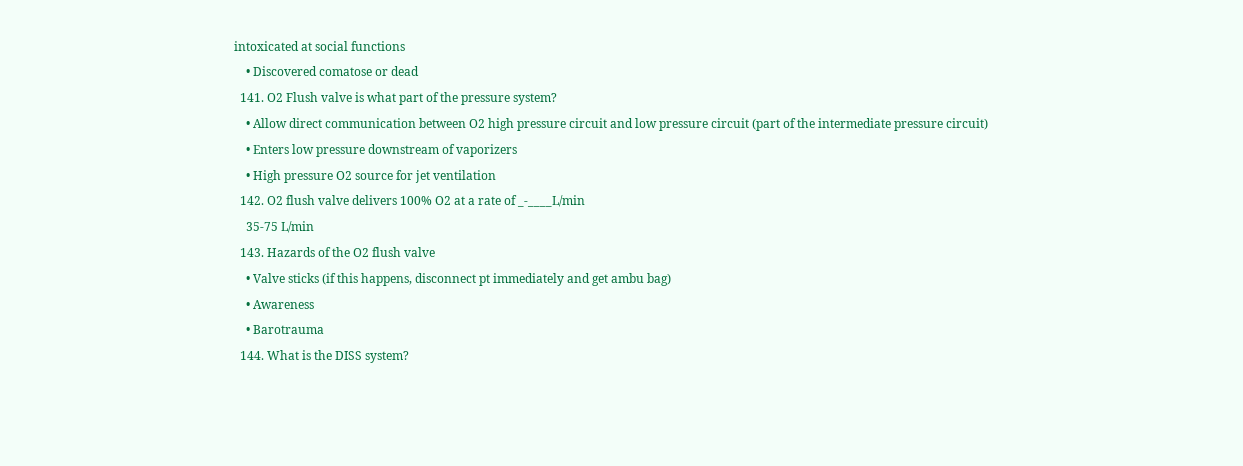intoxicated at social functions
    • Discovered comatose or dead
  141. O2 Flush valve is what part of the pressure system?
    • Allow direct communication between O2 high pressure circuit and low pressure circuit (part of the intermediate pressure circuit)
    • Enters low pressure downstream of vaporizers
    • High pressure O2 source for jet ventilation
  142. O2 flush valve delivers 100% O2 at a rate of _-____L/min
    35-75 L/min
  143. Hazards of the O2 flush valve
    • Valve sticks (if this happens, disconnect pt immediately and get ambu bag)
    • Awareness
    • Barotrauma
  144. What is the DISS system?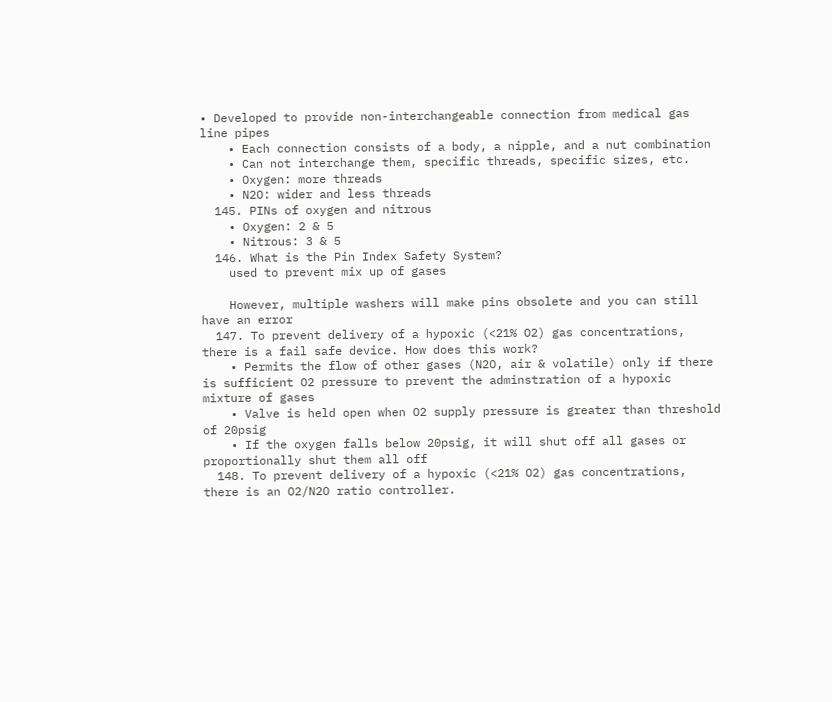• Developed to provide non-interchangeable connection from medical gas line pipes
    • Each connection consists of a body, a nipple, and a nut combination
    • Can not interchange them, specific threads, specific sizes, etc.
    • Oxygen: more threads
    • N2O: wider and less threads
  145. PINs of oxygen and nitrous
    • Oxygen: 2 & 5
    • Nitrous: 3 & 5
  146. What is the Pin Index Safety System?
    used to prevent mix up of gases

    However, multiple washers will make pins obsolete and you can still have an error
  147. To prevent delivery of a hypoxic (<21% O2) gas concentrations, there is a fail safe device. How does this work?
    • Permits the flow of other gases (N2O, air & volatile) only if there is sufficient O2 pressure to prevent the adminstration of a hypoxic mixture of gases
    • Valve is held open when O2 supply pressure is greater than threshold of 20psig
    • If the oxygen falls below 20psig, it will shut off all gases or proportionally shut them all off
  148. To prevent delivery of a hypoxic (<21% O2) gas concentrations, there is an O2/N2O ratio controller.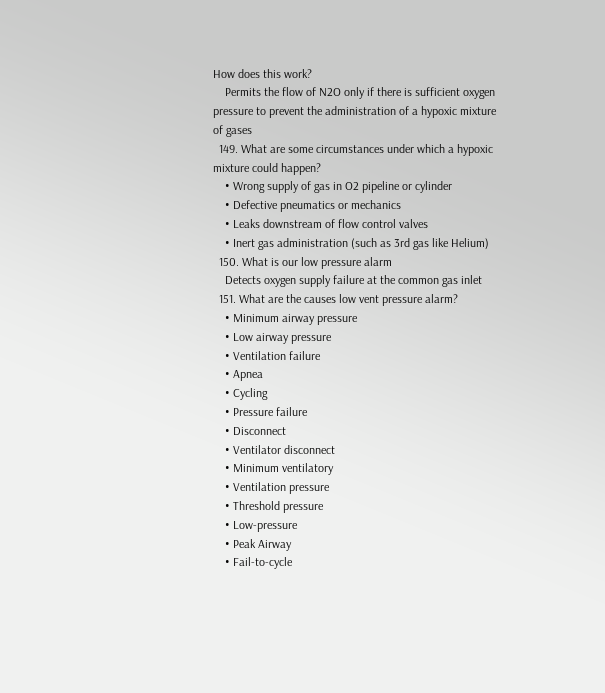How does this work?
    Permits the flow of N2O only if there is sufficient oxygen pressure to prevent the administration of a hypoxic mixture of gases
  149. What are some circumstances under which a hypoxic mixture could happen?
    • Wrong supply of gas in O2 pipeline or cylinder
    • Defective pneumatics or mechanics
    • Leaks downstream of flow control valves
    • Inert gas administration (such as 3rd gas like Helium)
  150. What is our low pressure alarm
    Detects oxygen supply failure at the common gas inlet
  151. What are the causes low vent pressure alarm?
    • Minimum airway pressure
    • Low airway pressure
    • Ventilation failure
    • Apnea
    • Cycling
    • Pressure failure
    • Disconnect
    • Ventilator disconnect
    • Minimum ventilatory
    • Ventilation pressure
    • Threshold pressure
    • Low-pressure
    • Peak Airway
    • Fail-to-cycle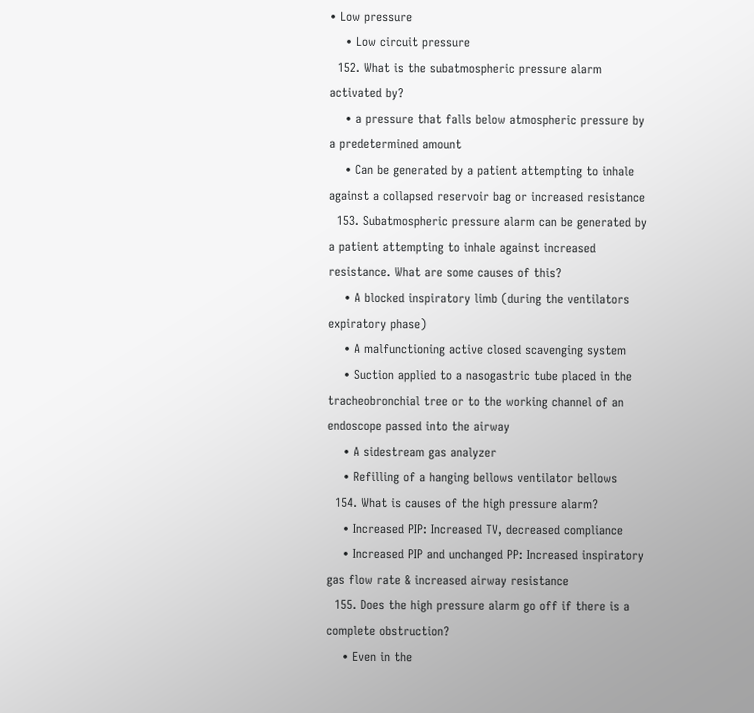• Low pressure
    • Low circuit pressure
  152. What is the subatmospheric pressure alarm activated by?
    • a pressure that falls below atmospheric pressure by a predetermined amount
    • Can be generated by a patient attempting to inhale against a collapsed reservoir bag or increased resistance
  153. Subatmospheric pressure alarm can be generated by a patient attempting to inhale against increased resistance. What are some causes of this?
    • A blocked inspiratory limb (during the ventilators expiratory phase)
    • A malfunctioning active closed scavenging system
    • Suction applied to a nasogastric tube placed in the tracheobronchial tree or to the working channel of an endoscope passed into the airway
    • A sidestream gas analyzer
    • Refilling of a hanging bellows ventilator bellows
  154. What is causes of the high pressure alarm?
    • Increased PIP: Increased TV, decreased compliance
    • Increased PIP and unchanged PP: Increased inspiratory gas flow rate & increased airway resistance
  155. Does the high pressure alarm go off if there is a complete obstruction?
    • Even in the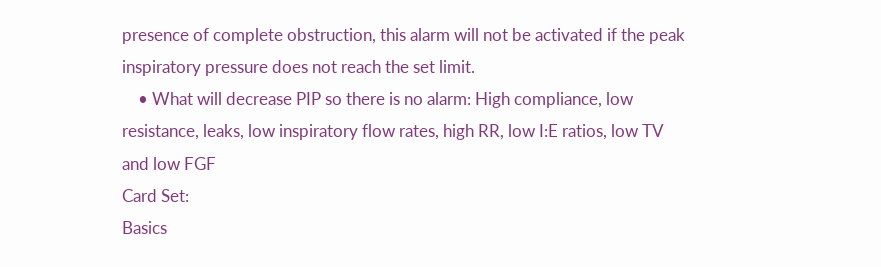presence of complete obstruction, this alarm will not be activated if the peak inspiratory pressure does not reach the set limit.
    • What will decrease PIP so there is no alarm: High compliance, low resistance, leaks, low inspiratory flow rates, high RR, low I:E ratios, low TV and low FGF
Card Set:
Basics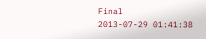Final
2013-07-29 01:41:38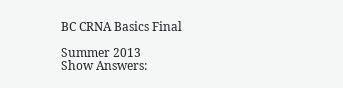BC CRNA Basics Final

Summer 2013
Show Answers: